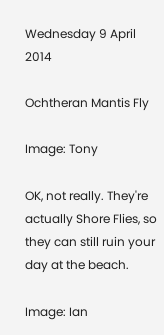Wednesday 9 April 2014

Ochtheran Mantis Fly

Image: Tony

OK, not really. They're actually Shore Flies, so they can still ruin your day at the beach.

Image: Ian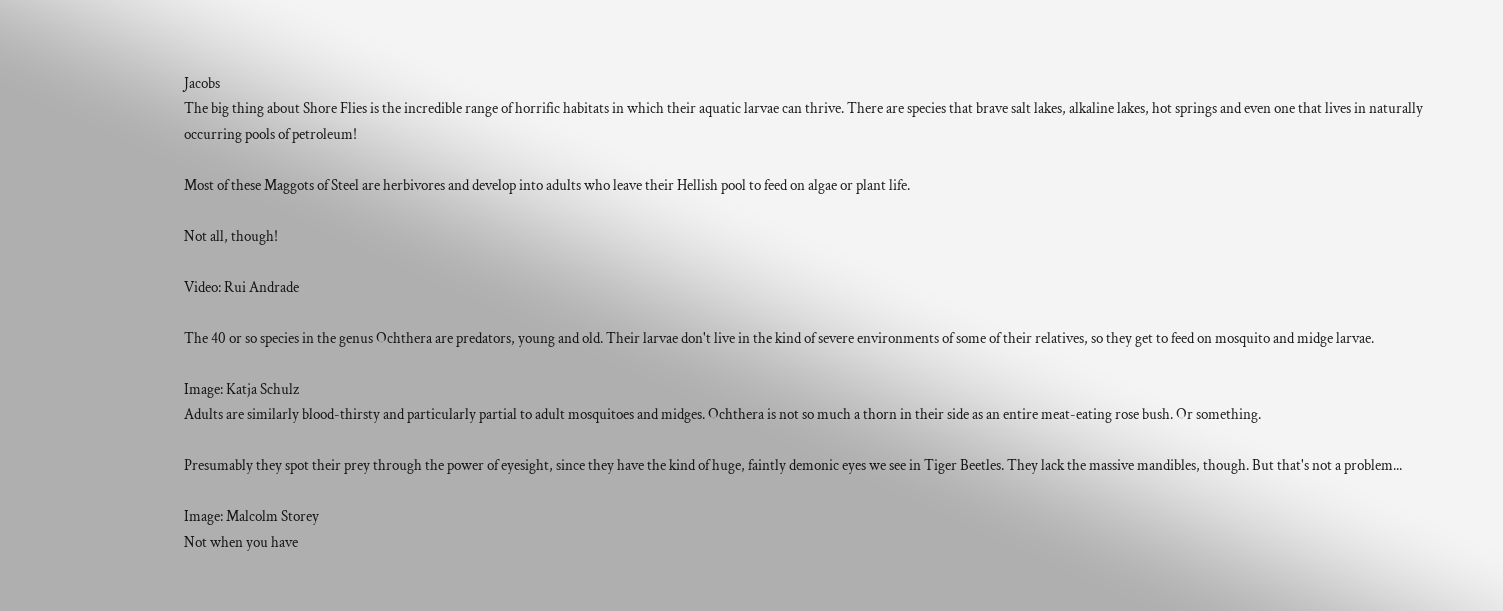Jacobs
The big thing about Shore Flies is the incredible range of horrific habitats in which their aquatic larvae can thrive. There are species that brave salt lakes, alkaline lakes, hot springs and even one that lives in naturally occurring pools of petroleum!

Most of these Maggots of Steel are herbivores and develop into adults who leave their Hellish pool to feed on algae or plant life.

Not all, though!

Video: Rui Andrade

The 40 or so species in the genus Ochthera are predators, young and old. Their larvae don't live in the kind of severe environments of some of their relatives, so they get to feed on mosquito and midge larvae.

Image: Katja Schulz
Adults are similarly blood-thirsty and particularly partial to adult mosquitoes and midges. Ochthera is not so much a thorn in their side as an entire meat-eating rose bush. Or something.

Presumably they spot their prey through the power of eyesight, since they have the kind of huge, faintly demonic eyes we see in Tiger Beetles. They lack the massive mandibles, though. But that's not a problem...

Image: Malcolm Storey
Not when you have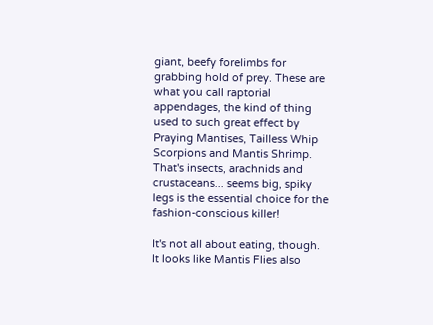giant, beefy forelimbs for grabbing hold of prey. These are what you call raptorial appendages, the kind of thing used to such great effect by Praying Mantises, Tailless Whip Scorpions and Mantis Shrimp. That's insects, arachnids and crustaceans... seems big, spiky legs is the essential choice for the fashion-conscious killer!

It's not all about eating, though. It looks like Mantis Flies also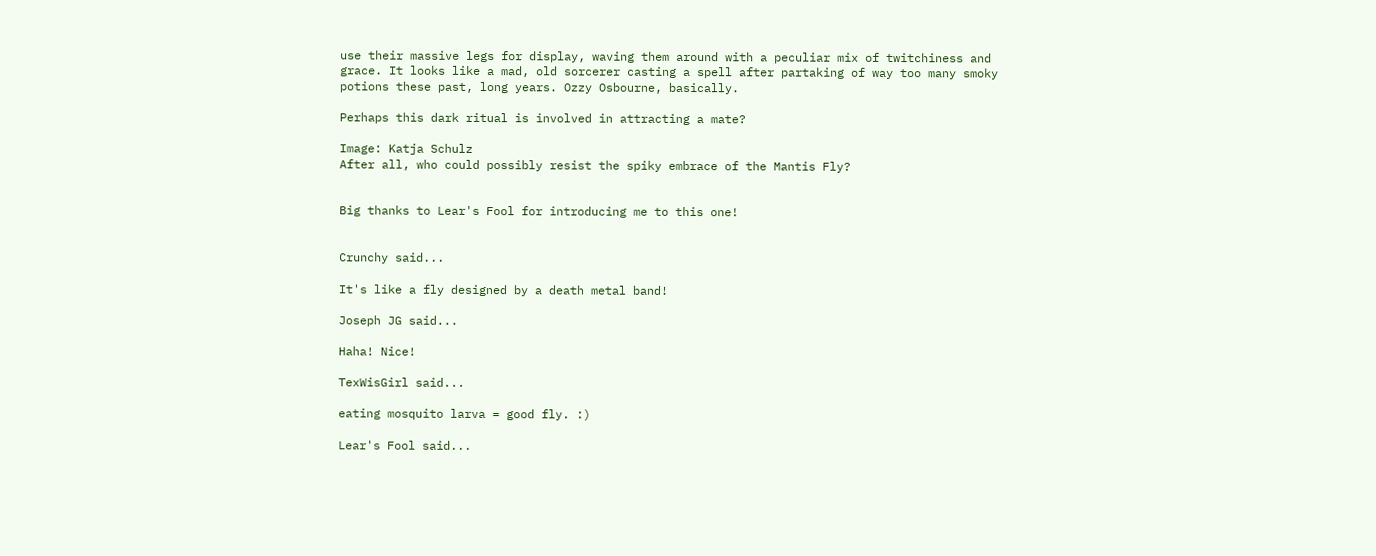use their massive legs for display, waving them around with a peculiar mix of twitchiness and grace. It looks like a mad, old sorcerer casting a spell after partaking of way too many smoky potions these past, long years. Ozzy Osbourne, basically.

Perhaps this dark ritual is involved in attracting a mate?

Image: Katja Schulz
After all, who could possibly resist the spiky embrace of the Mantis Fly?


Big thanks to Lear's Fool for introducing me to this one!


Crunchy said...

It's like a fly designed by a death metal band!

Joseph JG said...

Haha! Nice!

TexWisGirl said...

eating mosquito larva = good fly. :)

Lear's Fool said...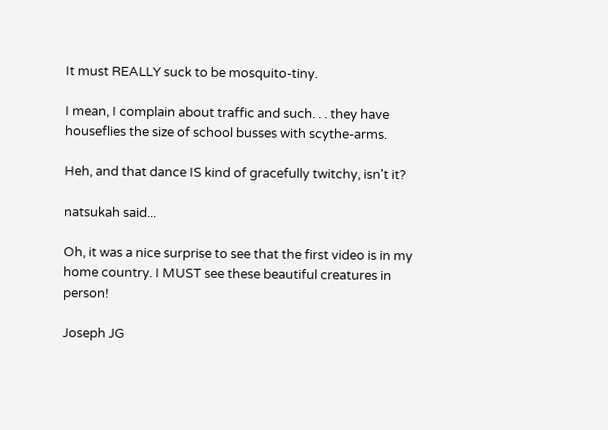It must REALLY suck to be mosquito-tiny.

I mean, I complain about traffic and such. . . they have houseflies the size of school busses with scythe-arms.

Heh, and that dance IS kind of gracefully twitchy, isn't it?

natsukah said...

Oh, it was a nice surprise to see that the first video is in my home country. I MUST see these beautiful creatures in person!

Joseph JG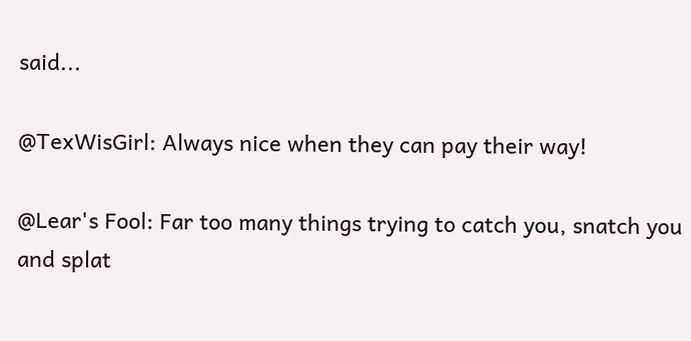said...

@TexWisGirl: Always nice when they can pay their way!

@Lear's Fool: Far too many things trying to catch you, snatch you and splat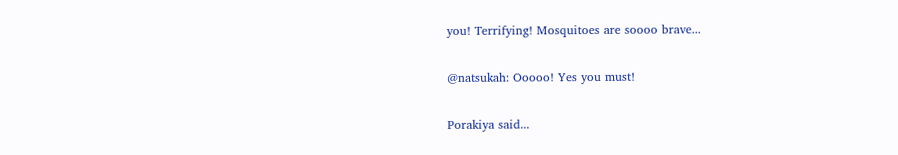you! Terrifying! Mosquitoes are soooo brave...

@natsukah: Ooooo! Yes you must!

Porakiya said...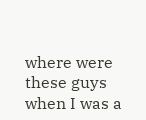where were these guys when I was a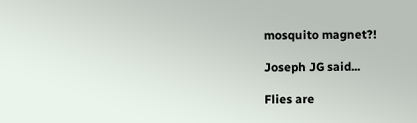mosquito magnet?!

Joseph JG said...

Flies are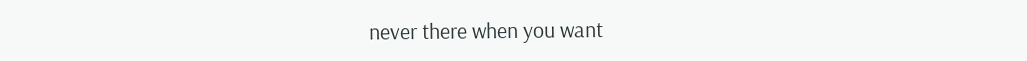never there when you want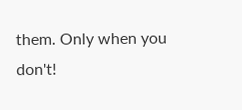them. Only when you don't!